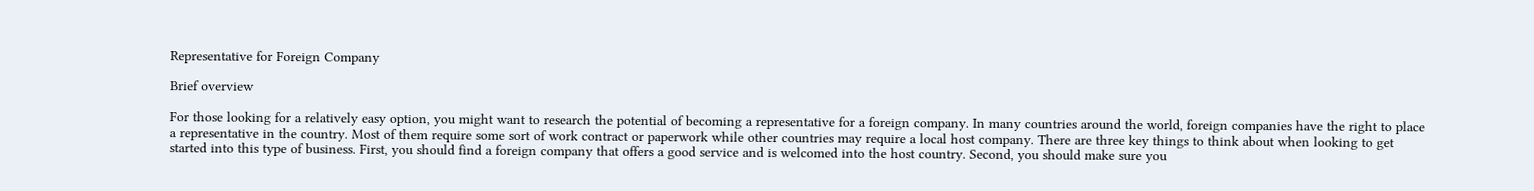Representative for Foreign Company

Brief overview

For those looking for a relatively easy option, you might want to research the potential of becoming a representative for a foreign company. In many countries around the world, foreign companies have the right to place a representative in the country. Most of them require some sort of work contract or paperwork while other countries may require a local host company. There are three key things to think about when looking to get started into this type of business. First, you should find a foreign company that offers a good service and is welcomed into the host country. Second, you should make sure you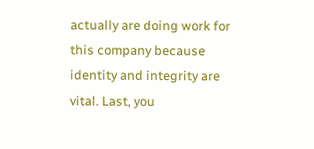actually are doing work for this company because identity and integrity are vital. Last, you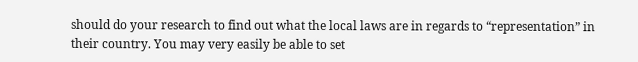should do your research to find out what the local laws are in regards to “representation” in their country. You may very easily be able to set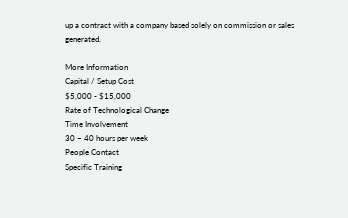up a contract with a company based solely on commission or sales generated.

More Information
Capital / Setup Cost
$5,000 - $15,000
Rate of Technological Change
Time Involvement
30 – 40 hours per week
People Contact
Specific Training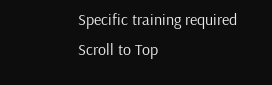Specific training required
Scroll to Top